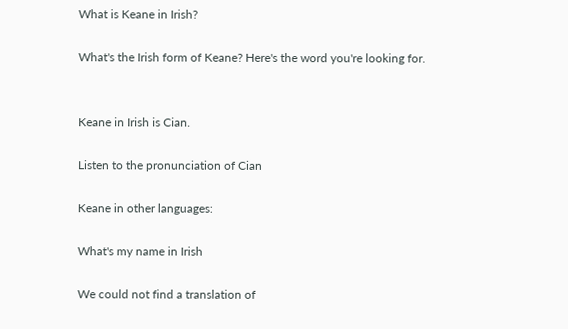What is Keane in Irish?

What's the Irish form of Keane? Here's the word you're looking for.


Keane in Irish is Cian.

Listen to the pronunciation of Cian

Keane in other languages:

What's my name in Irish

We could not find a translation of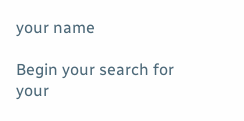your name

Begin your search for your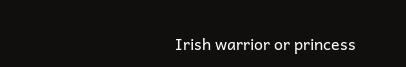Irish warrior or princess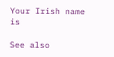Your Irish name is

See also